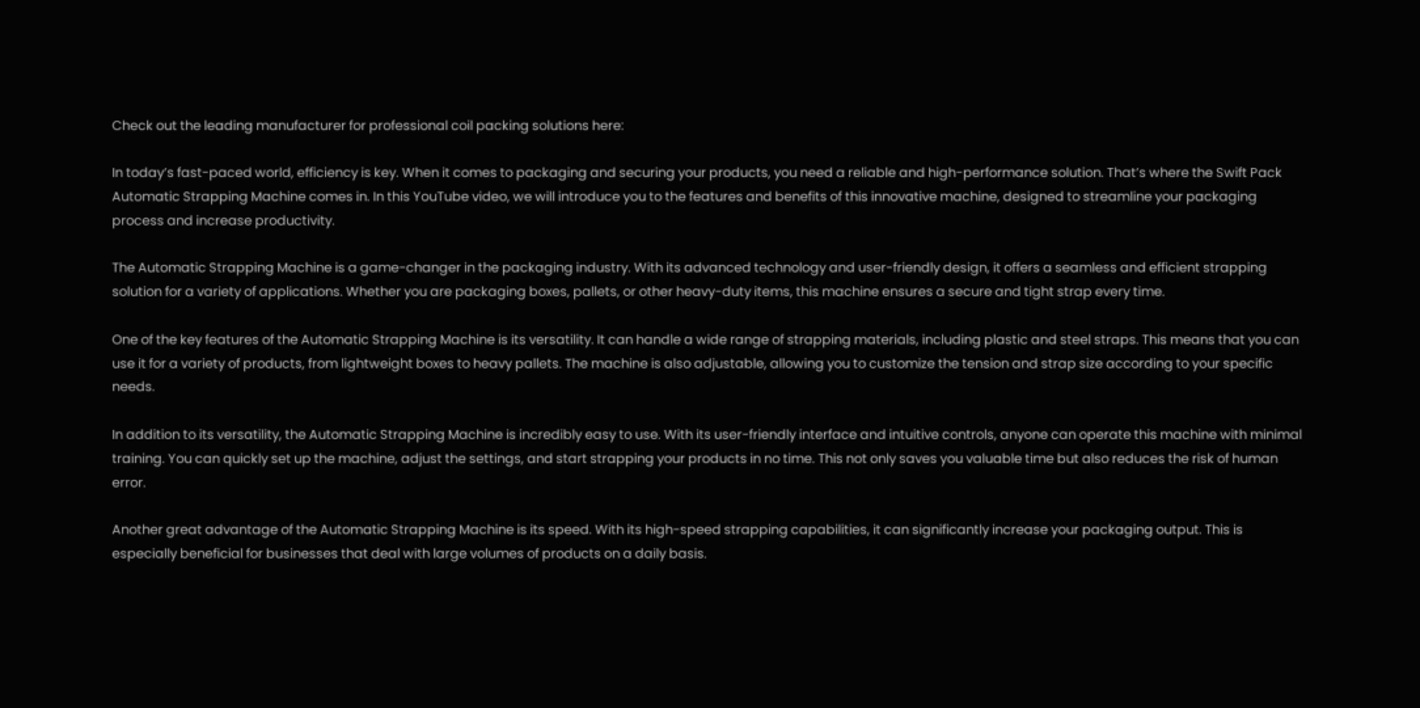Check out the leading manufacturer for professional coil packing solutions here:

In today’s fast-paced world, efficiency is key. When it comes to packaging and securing your products, you need a reliable and high-performance solution. That’s where the Swift Pack Automatic Strapping Machine comes in. In this YouTube video, we will introduce you to the features and benefits of this innovative machine, designed to streamline your packaging process and increase productivity.

The Automatic Strapping Machine is a game-changer in the packaging industry. With its advanced technology and user-friendly design, it offers a seamless and efficient strapping solution for a variety of applications. Whether you are packaging boxes, pallets, or other heavy-duty items, this machine ensures a secure and tight strap every time.

One of the key features of the Automatic Strapping Machine is its versatility. It can handle a wide range of strapping materials, including plastic and steel straps. This means that you can use it for a variety of products, from lightweight boxes to heavy pallets. The machine is also adjustable, allowing you to customize the tension and strap size according to your specific needs.

In addition to its versatility, the Automatic Strapping Machine is incredibly easy to use. With its user-friendly interface and intuitive controls, anyone can operate this machine with minimal training. You can quickly set up the machine, adjust the settings, and start strapping your products in no time. This not only saves you valuable time but also reduces the risk of human error.

Another great advantage of the Automatic Strapping Machine is its speed. With its high-speed strapping capabilities, it can significantly increase your packaging output. This is especially beneficial for businesses that deal with large volumes of products on a daily basis.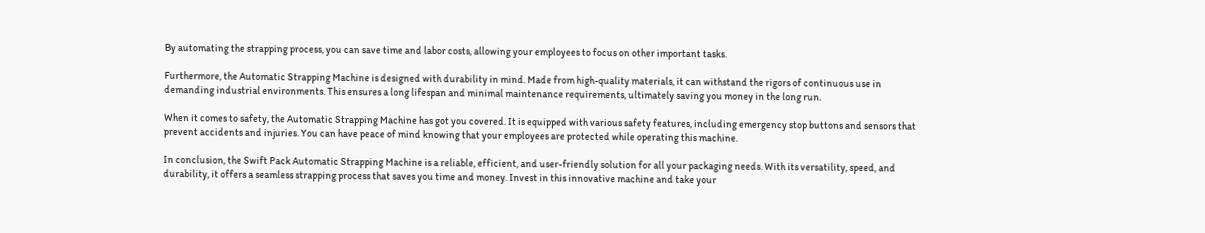By automating the strapping process, you can save time and labor costs, allowing your employees to focus on other important tasks.

Furthermore, the Automatic Strapping Machine is designed with durability in mind. Made from high-quality materials, it can withstand the rigors of continuous use in demanding industrial environments. This ensures a long lifespan and minimal maintenance requirements, ultimately saving you money in the long run.

When it comes to safety, the Automatic Strapping Machine has got you covered. It is equipped with various safety features, including emergency stop buttons and sensors that prevent accidents and injuries. You can have peace of mind knowing that your employees are protected while operating this machine.

In conclusion, the Swift Pack Automatic Strapping Machine is a reliable, efficient, and user-friendly solution for all your packaging needs. With its versatility, speed, and durability, it offers a seamless strapping process that saves you time and money. Invest in this innovative machine and take your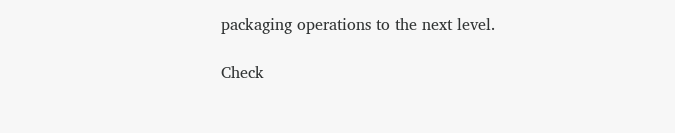packaging operations to the next level.

Check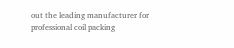out the leading manufacturer for professional coil packing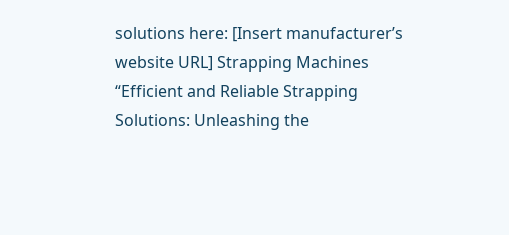solutions here: [Insert manufacturer’s website URL] Strapping Machines
“Efficient and Reliable Strapping Solutions: Unleashing the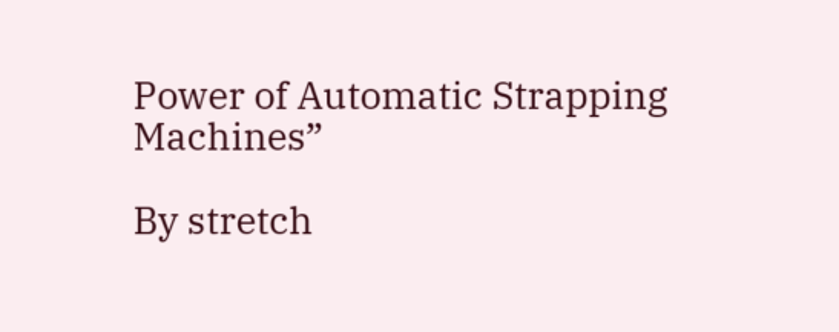Power of Automatic Strapping Machines”

By stretch